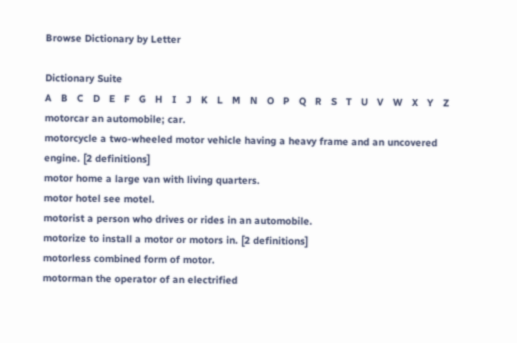Browse Dictionary by Letter

Dictionary Suite
A   B   C   D   E   F   G   H   I   J   K   L   M   N   O   P   Q   R   S   T   U   V   W   X   Y   Z
motorcar an automobile; car.
motorcycle a two-wheeled motor vehicle having a heavy frame and an uncovered engine. [2 definitions]
motor home a large van with living quarters.
motor hotel see motel.
motorist a person who drives or rides in an automobile.
motorize to install a motor or motors in. [2 definitions]
motorless combined form of motor.
motorman the operator of an electrified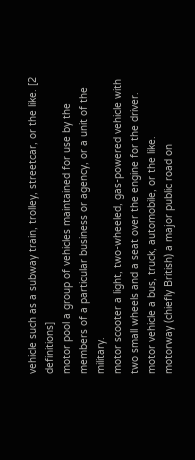vehicle such as a subway train, trolley, streetcar, or the like. [2 definitions]
motor pool a group of vehicles maintained for use by the members of a particular business or agency, or a unit of the military.
motor scooter a light, two-wheeled, gas-powered vehicle with two small wheels and a seat over the engine for the driver.
motor vehicle a bus, truck, automobile, or the like.
motorway (chiefly British) a major public road on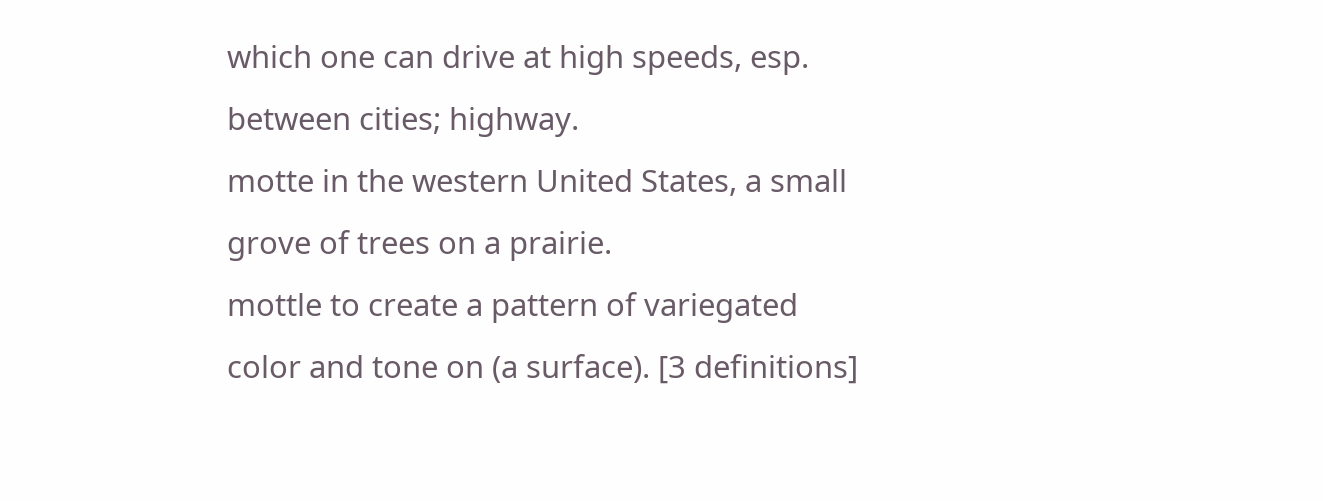which one can drive at high speeds, esp. between cities; highway.
motte in the western United States, a small grove of trees on a prairie.
mottle to create a pattern of variegated color and tone on (a surface). [3 definitions]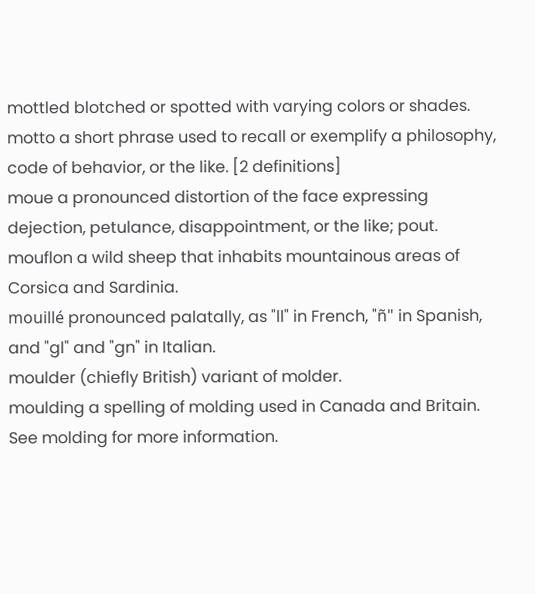mottled blotched or spotted with varying colors or shades.
motto a short phrase used to recall or exemplify a philosophy, code of behavior, or the like. [2 definitions]
moue a pronounced distortion of the face expressing dejection, petulance, disappointment, or the like; pout.
mouflon a wild sheep that inhabits mountainous areas of Corsica and Sardinia.
mouillé pronounced palatally, as "ll" in French, "ñ" in Spanish, and "gl" and "gn" in Italian.
moulder (chiefly British) variant of molder.
moulding a spelling of molding used in Canada and Britain. See molding for more information.